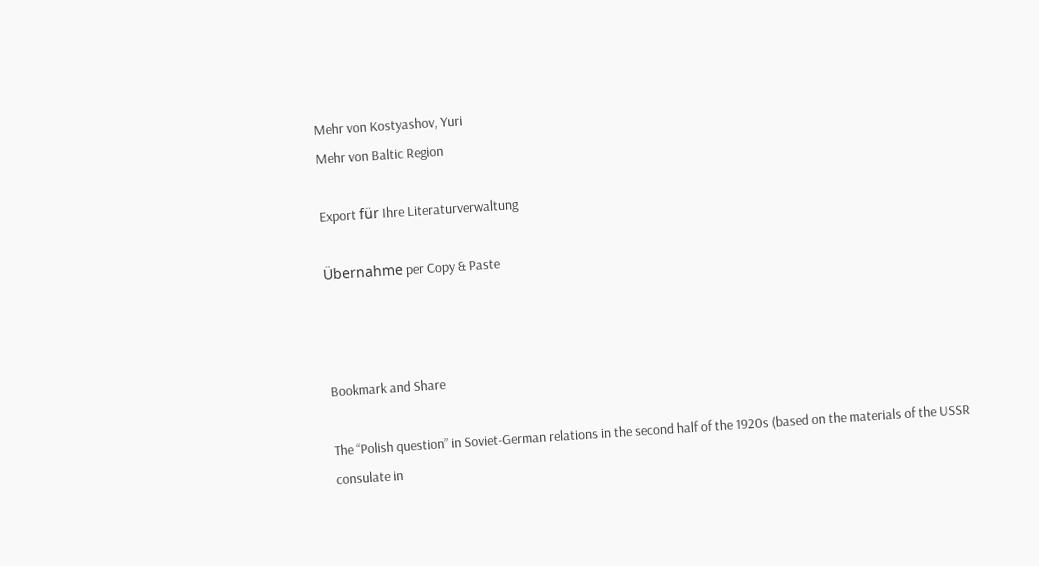Mehr von Kostyashov, Yuri
Mehr von Baltic Region

Export für Ihre Literaturverwaltung

Übernahme per Copy & Paste



Bookmark and Share

The “Polish question” in Soviet-German relations in the second half of the 1920s (based on the materials of the USSR consulate in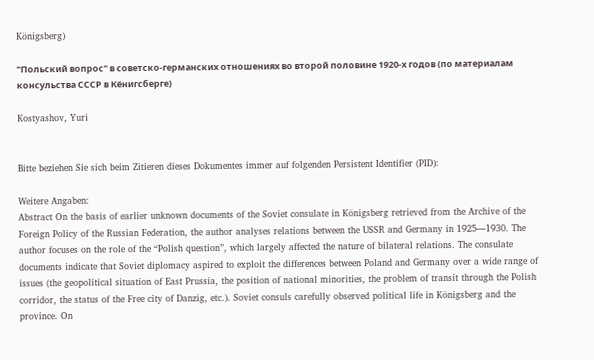Königsberg)

"Польский вопрос" в советско-германских отношениях во второй половине 1920-х годов (по материалам консульства СССР в Кёнигсберге)

Kostyashov, Yuri


Bitte beziehen Sie sich beim Zitieren dieses Dokumentes immer auf folgenden Persistent Identifier (PID):

Weitere Angaben:
Abstract On the basis of earlier unknown documents of the Soviet consulate in Königsberg retrieved from the Archive of the Foreign Policy of the Russian Federation, the author analyses relations between the USSR and Germany in 1925—1930. The author focuses on the role of the “Polish question”, which largely affected the nature of bilateral relations. The consulate documents indicate that Soviet diplomacy aspired to exploit the differences between Poland and Germany over a wide range of issues (the geopolitical situation of East Prussia, the position of national minorities, the problem of transit through the Polish corridor, the status of the Free city of Danzig, etc.). Soviet consuls carefully observed political life in Königsberg and the province. On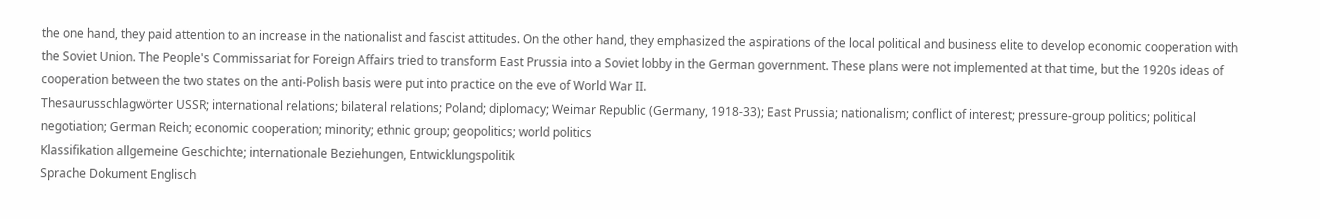the one hand, they paid attention to an increase in the nationalist and fascist attitudes. On the other hand, they emphasized the aspirations of the local political and business elite to develop economic cooperation with the Soviet Union. The People's Commissariat for Foreign Affairs tried to transform East Prussia into a Soviet lobby in the German government. These plans were not implemented at that time, but the 1920s ideas of cooperation between the two states on the anti-Polish basis were put into practice on the eve of World War II.
Thesaurusschlagwörter USSR; international relations; bilateral relations; Poland; diplomacy; Weimar Republic (Germany, 1918-33); East Prussia; nationalism; conflict of interest; pressure-group politics; political negotiation; German Reich; economic cooperation; minority; ethnic group; geopolitics; world politics
Klassifikation allgemeine Geschichte; internationale Beziehungen, Entwicklungspolitik
Sprache Dokument Englisch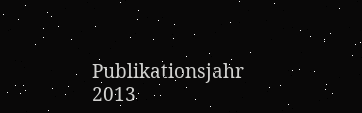Publikationsjahr 2013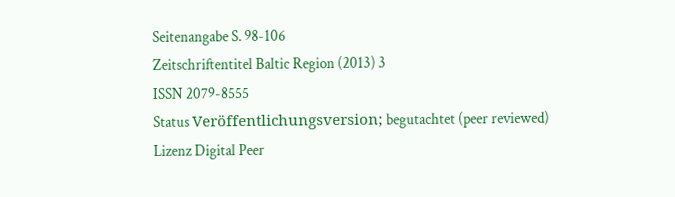Seitenangabe S. 98-106
Zeitschriftentitel Baltic Region (2013) 3
ISSN 2079-8555
Status Veröffentlichungsversion; begutachtet (peer reviewed)
Lizenz Digital Peer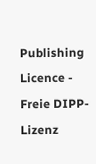Publishing Licence - Freie DIPP-Lizenz